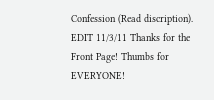Confession (Read discription). EDIT 11/3/11 Thanks for the Front Page! Thumbs for EVERYONE!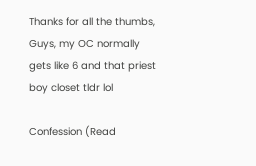Thanks for all the thumbs, Guys, my OC normally gets like 6 and that priest boy closet tldr lol

Confession (Read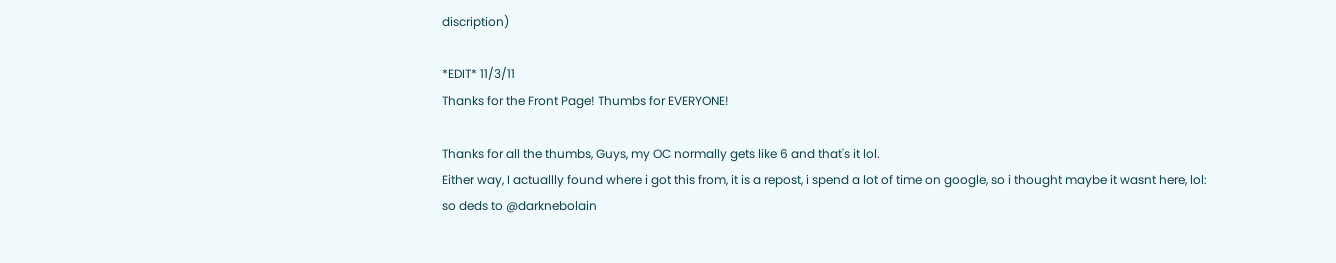discription)

*EDIT* 11/3/11
Thanks for the Front Page! Thumbs for EVERYONE!

Thanks for all the thumbs, Guys, my OC normally gets like 6 and that's it lol.
Either way, I actuallly found where i got this from, it is a repost, i spend a lot of time on google, so i thought maybe it wasnt here, lol:
so deds to @darknebolain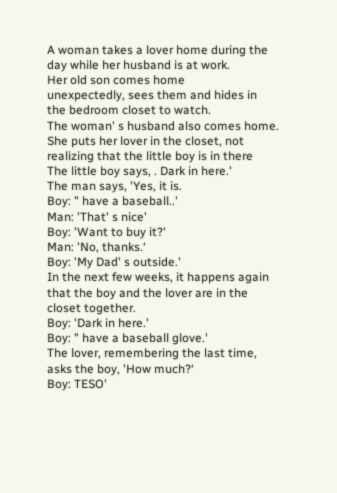A woman takes a lover home during the
day while her husband is at work.
Her old son comes home
unexpectedly, sees them and hides in
the bedroom closet to watch.
The woman' s husband also comes home.
She puts her lover in the closet, not
realizing that the little boy is in there
The little boy says, . Dark in here.'
The man says, 'Yes, it is.
Boy: " have a baseball..'
Man: 'That' s nice'
Boy: 'Want to buy it?'
Man: 'No, thanks.‘
Boy: 'My Dad' s outside.'
In the next few weeks, it happens again
that the boy and the lover are in the
closet together.
Boy: 'Dark in here.'
Boy: " have a baseball glove.'
The lover, remembering the last time,
asks the boy, 'How much?‘
Boy: TESO'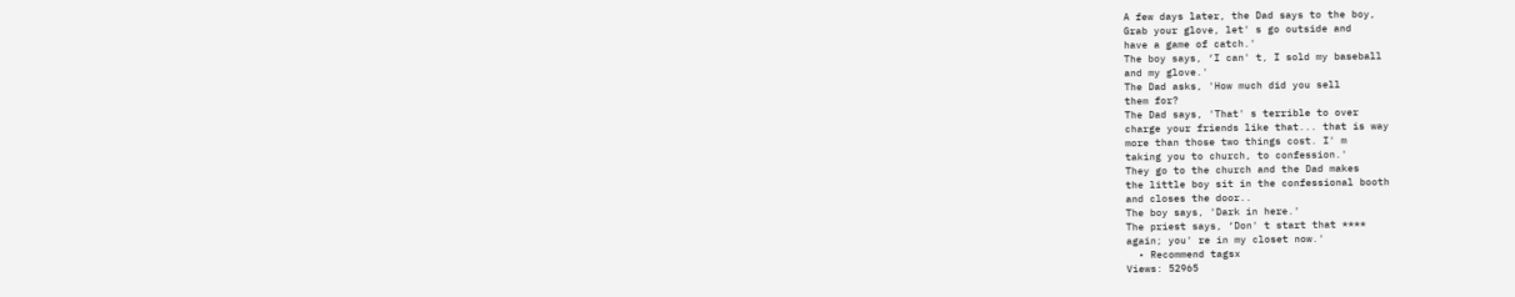A few days later, the Dad says to the boy,
Grab your glove, let' s go outside and
have a game of catch.'
The boy says, ‘I can' t, I sold my baseball
and my glove.'
The Dad asks, 'How much did you sell
them for?
The Dad says, 'That' s terrible to over
charge your friends like that... that is way
more than those two things cost. I' m
taking you to church, to confession.'
They go to the church and the Dad makes
the little boy sit in the confessional booth
and closes the door..
The boy says, 'Dark in here.'
The priest says, ‘Don' t start that ****
again; you' re in my closet now.'
  • Recommend tagsx
Views: 52965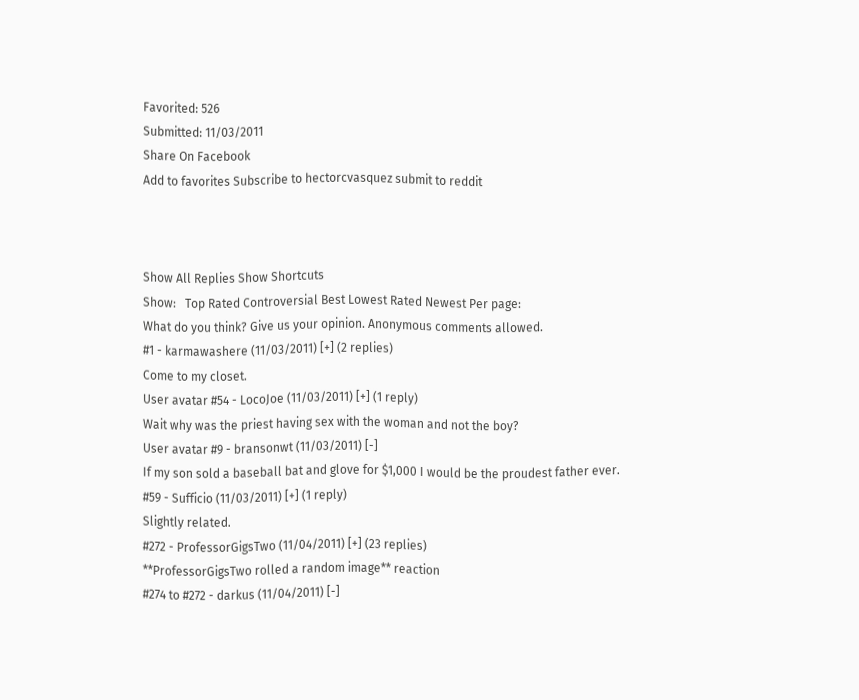Favorited: 526
Submitted: 11/03/2011
Share On Facebook
Add to favorites Subscribe to hectorcvasquez submit to reddit



Show All Replies Show Shortcuts
Show:   Top Rated Controversial Best Lowest Rated Newest Per page:
What do you think? Give us your opinion. Anonymous comments allowed.
#1 - karmawashere (11/03/2011) [+] (2 replies)
Come to my closet.
User avatar #54 - LocoJoe (11/03/2011) [+] (1 reply)
Wait why was the priest having sex with the woman and not the boy?
User avatar #9 - bransonwt (11/03/2011) [-]
If my son sold a baseball bat and glove for $1,000 I would be the proudest father ever.
#59 - Sufficio (11/03/2011) [+] (1 reply)
Slightly related.
#272 - ProfessorGigsTwo (11/04/2011) [+] (23 replies)
**ProfessorGigsTwo rolled a random image** reaction
#274 to #272 - darkus (11/04/2011) [-]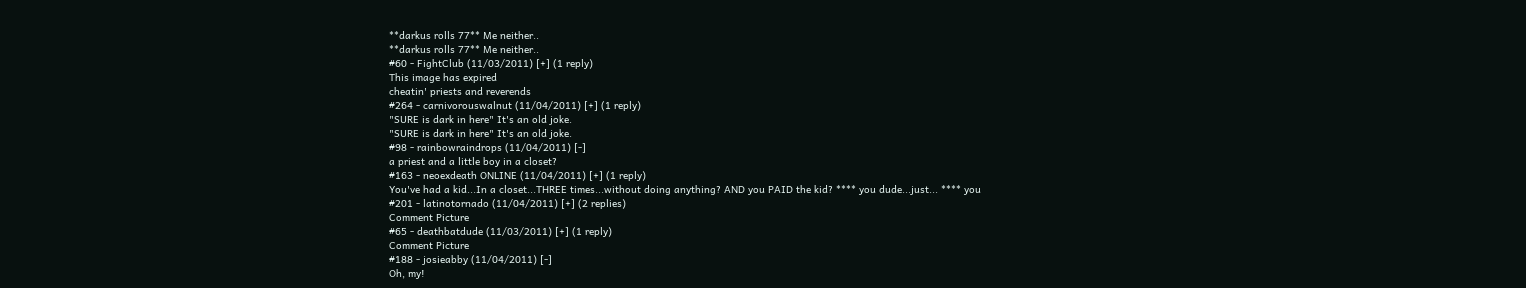**darkus rolls 77** Me neither..
**darkus rolls 77** Me neither..
#60 - FightClub (11/03/2011) [+] (1 reply)
This image has expired
cheatin' priests and reverends
#264 - carnivorouswalnut (11/04/2011) [+] (1 reply)
"SURE is dark in here" It's an old joke.
"SURE is dark in here" It's an old joke.
#98 - rainbowraindrops (11/04/2011) [-]
a priest and a little boy in a closet?
#163 - neoexdeath ONLINE (11/04/2011) [+] (1 reply)
You've had a kid...In a closet...THREE times...without doing anything? AND you PAID the kid? **** you dude...just... **** you
#201 - latinotornado (11/04/2011) [+] (2 replies)
Comment Picture
#65 - deathbatdude (11/03/2011) [+] (1 reply)
Comment Picture
#188 - josieabby (11/04/2011) [-]
Oh, my!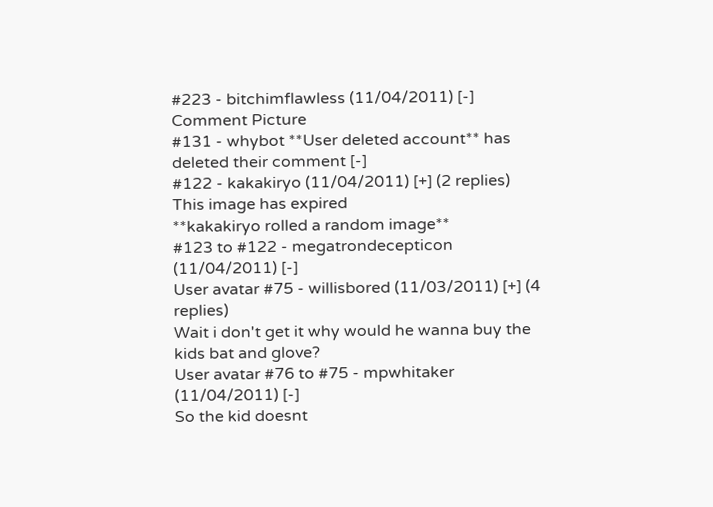#223 - bitchimflawless (11/04/2011) [-]
Comment Picture
#131 - whybot **User deleted account** has deleted their comment [-]
#122 - kakakiryo (11/04/2011) [+] (2 replies)
This image has expired
**kakakiryo rolled a random image**
#123 to #122 - megatrondecepticon (11/04/2011) [-]
User avatar #75 - willisbored (11/03/2011) [+] (4 replies)
Wait i don't get it why would he wanna buy the kids bat and glove?
User avatar #76 to #75 - mpwhitaker (11/04/2011) [-]
So the kid doesnt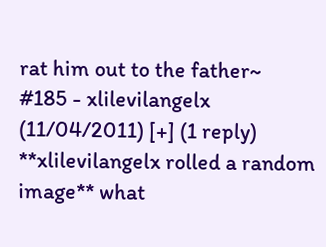rat him out to the father~
#185 - xlilevilangelx (11/04/2011) [+] (1 reply)
**xlilevilangelx rolled a random image** what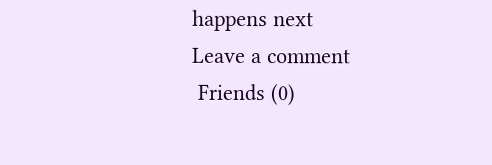happens next
Leave a comment
 Friends (0)